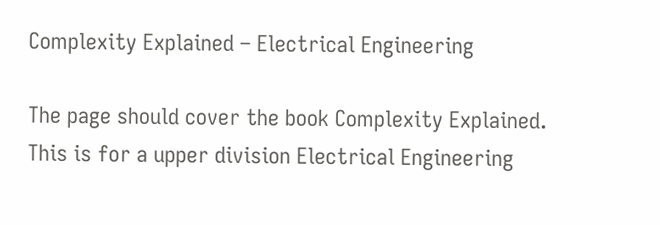Complexity Explained – Electrical Engineering

The page should cover the book Complexity Explained. This is for a upper division Electrical Engineering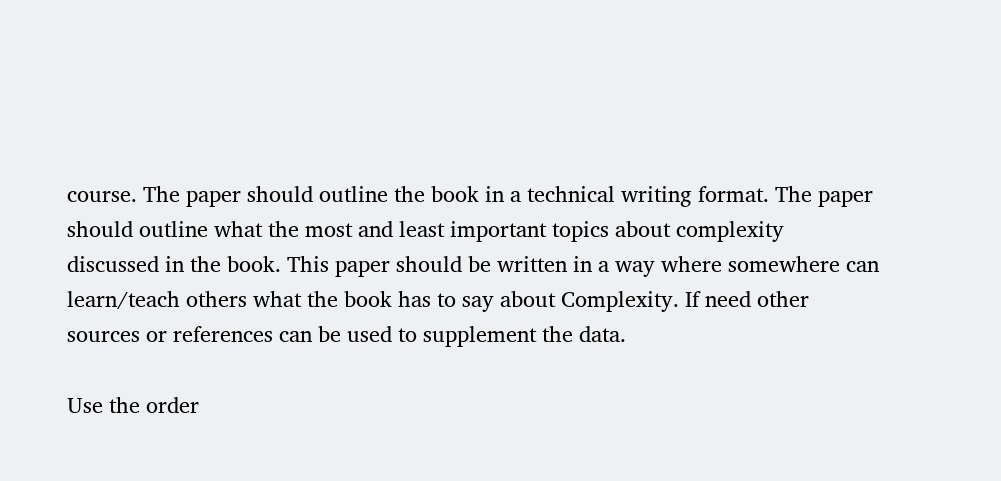course. The paper should outline the book in a technical writing format. The paper should outline what the most and least important topics about complexity discussed in the book. This paper should be written in a way where somewhere can learn/teach others what the book has to say about Complexity. If need other sources or references can be used to supplement the data.

Use the order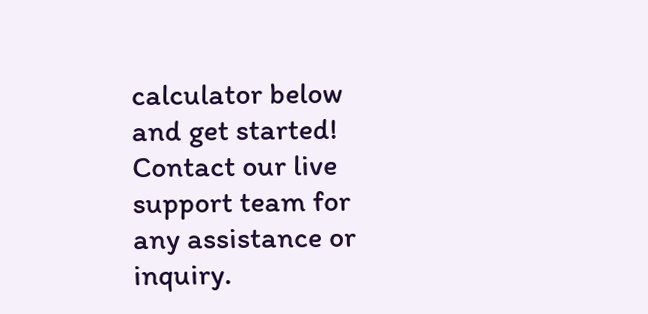calculator below and get started! Contact our live support team for any assistance or inquiry.